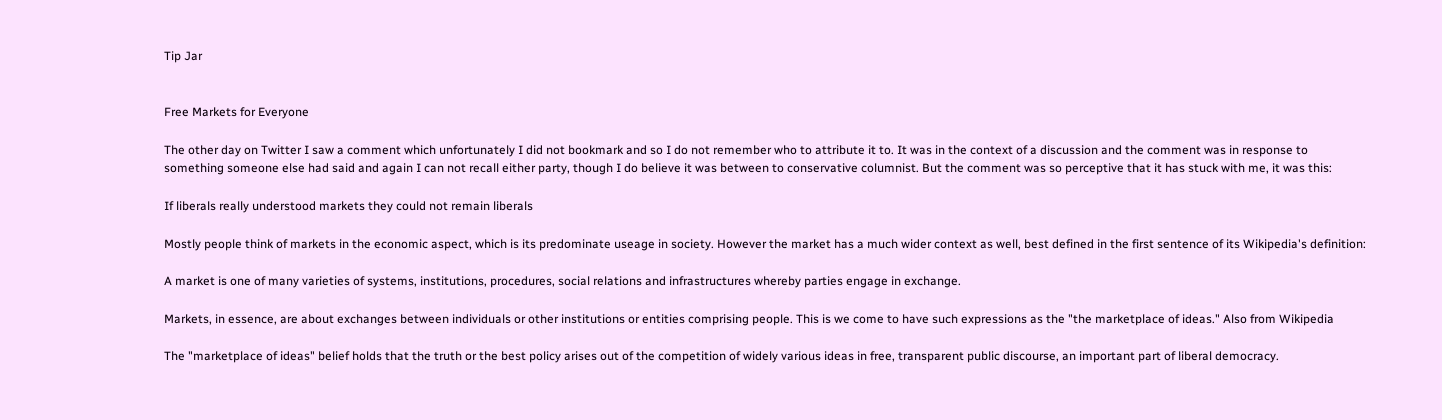Tip Jar


Free Markets for Everyone

The other day on Twitter I saw a comment which unfortunately I did not bookmark and so I do not remember who to attribute it to. It was in the context of a discussion and the comment was in response to something someone else had said and again I can not recall either party, though I do believe it was between to conservative columnist. But the comment was so perceptive that it has stuck with me, it was this:

If liberals really understood markets they could not remain liberals

Mostly people think of markets in the economic aspect, which is its predominate useage in society. However the market has a much wider context as well, best defined in the first sentence of its Wikipedia's definition:

A market is one of many varieties of systems, institutions, procedures, social relations and infrastructures whereby parties engage in exchange.

Markets, in essence, are about exchanges between individuals or other institutions or entities comprising people. This is we come to have such expressions as the "the marketplace of ideas." Also from Wikipedia

The "marketplace of ideas" belief holds that the truth or the best policy arises out of the competition of widely various ideas in free, transparent public discourse, an important part of liberal democracy.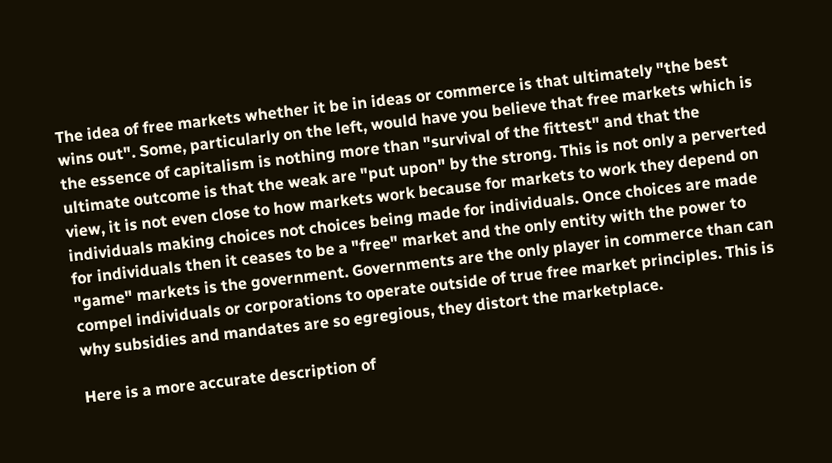The idea of free markets whether it be in ideas or commerce is that ultimately "the best wins out". Some, particularly on the left, would have you believe that free markets which is the essence of capitalism is nothing more than "survival of the fittest" and that the ultimate outcome is that the weak are "put upon" by the strong. This is not only a perverted view, it is not even close to how markets work because for markets to work they depend on individuals making choices not choices being made for individuals. Once choices are made for individuals then it ceases to be a "free" market and the only entity with the power to "game" markets is the government. Governments are the only player in commerce than can compel individuals or corporations to operate outside of true free market principles. This is why subsidies and mandates are so egregious, they distort the marketplace.

Here is a more accurate description of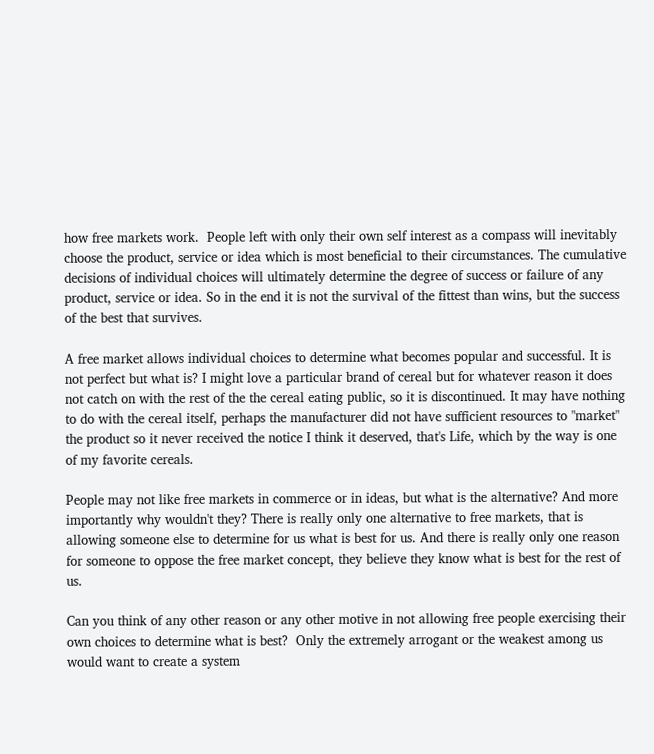how free markets work.  People left with only their own self interest as a compass will inevitably choose the product, service or idea which is most beneficial to their circumstances. The cumulative decisions of individual choices will ultimately determine the degree of success or failure of any product, service or idea. So in the end it is not the survival of the fittest than wins, but the success of the best that survives.

A free market allows individual choices to determine what becomes popular and successful. It is not perfect but what is? I might love a particular brand of cereal but for whatever reason it does not catch on with the rest of the the cereal eating public, so it is discontinued. It may have nothing to do with the cereal itself, perhaps the manufacturer did not have sufficient resources to "market" the product so it never received the notice I think it deserved, that's Life, which by the way is one of my favorite cereals.

People may not like free markets in commerce or in ideas, but what is the alternative? And more importantly why wouldn't they? There is really only one alternative to free markets, that is allowing someone else to determine for us what is best for us. And there is really only one reason for someone to oppose the free market concept, they believe they know what is best for the rest of us.

Can you think of any other reason or any other motive in not allowing free people exercising their own choices to determine what is best?  Only the extremely arrogant or the weakest among us would want to create a system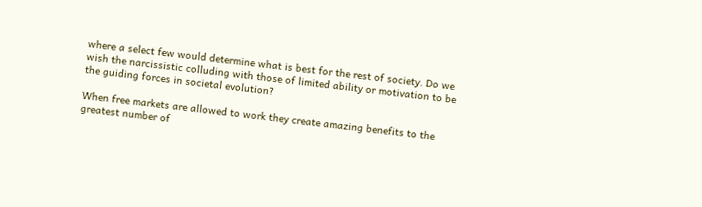where a select few would determine what is best for the rest of society. Do we wish the narcissistic colluding with those of limited ability or motivation to be the guiding forces in societal evolution?

When free markets are allowed to work they create amazing benefits to the greatest number of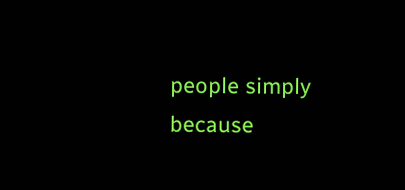people simply because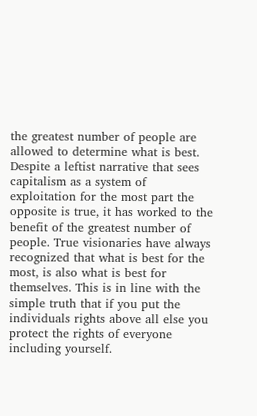the greatest number of people are allowed to determine what is best. Despite a leftist narrative that sees capitalism as a system of exploitation for the most part the opposite is true, it has worked to the benefit of the greatest number of people. True visionaries have always recognized that what is best for the most, is also what is best for themselves. This is in line with the simple truth that if you put the individuals rights above all else you protect the rights of everyone including yourself.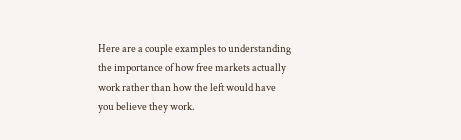Here are a couple examples to understanding the importance of how free markets actually work rather than how the left would have you believe they work.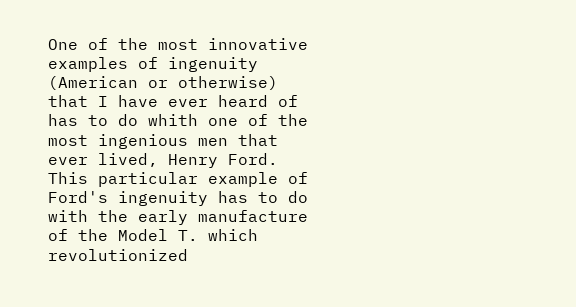One of the most innovative examples of ingenuity (American or otherwise) that I have ever heard of has to do whith one of the most ingenious men that ever lived, Henry Ford. This particular example of Ford's ingenuity has to do with the early manufacture of the Model T. which revolutionized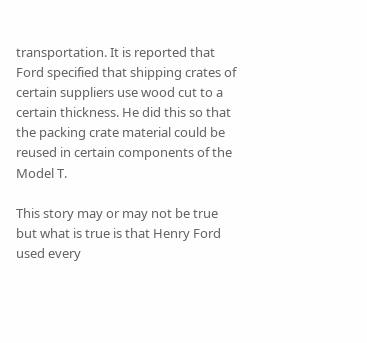transportation. It is reported that Ford specified that shipping crates of certain suppliers use wood cut to a certain thickness. He did this so that the packing crate material could be reused in certain components of the Model T.

This story may or may not be true but what is true is that Henry Ford used every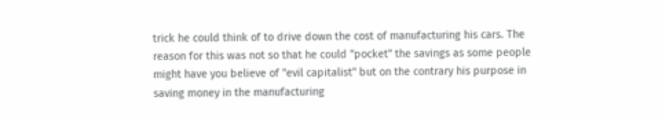trick he could think of to drive down the cost of manufacturing his cars. The reason for this was not so that he could "pocket" the savings as some people might have you believe of "evil capitalist" but on the contrary his purpose in saving money in the manufacturing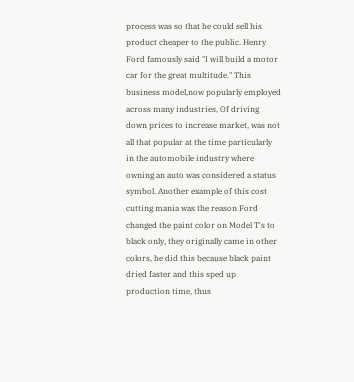process was so that he could sell his product cheaper to the public. Henry Ford famously said "I will build a motor car for the great multitude." This business model,now popularly employed across many industries, Of driving down prices to increase market, was not all that popular at the time particularly in the automobile industry where owning an auto was considered a status symbol. Another example of this cost cutting mania was the reason Ford changed the paint color on Model T's to black only, they originally came in other colors, he did this because black paint dried faster and this sped up production time, thus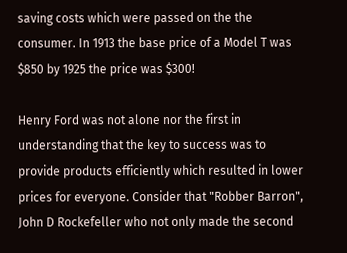saving costs which were passed on the the consumer. In 1913 the base price of a Model T was $850 by 1925 the price was $300!

Henry Ford was not alone nor the first in understanding that the key to success was to provide products efficiently which resulted in lower prices for everyone. Consider that "Robber Barron", John D Rockefeller who not only made the second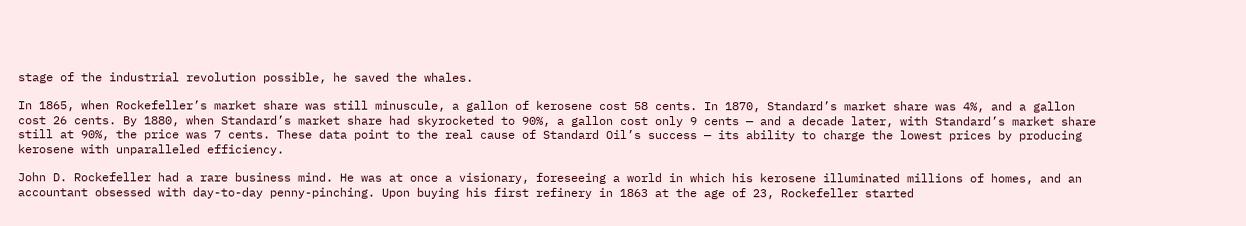stage of the industrial revolution possible, he saved the whales.

In 1865, when Rockefeller’s market share was still minuscule, a gallon of kerosene cost 58 cents. In 1870, Standard’s market share was 4%, and a gallon cost 26 cents. By 1880, when Standard’s market share had skyrocketed to 90%, a gallon cost only 9 cents — and a decade later, with Standard’s market share still at 90%, the price was 7 cents. These data point to the real cause of Standard Oil’s success — its ability to charge the lowest prices by producing kerosene with unparalleled efficiency.

John D. Rockefeller had a rare business mind. He was at once a visionary, foreseeing a world in which his kerosene illuminated millions of homes, and an accountant obsessed with day-to-day penny-pinching. Upon buying his first refinery in 1863 at the age of 23, Rockefeller started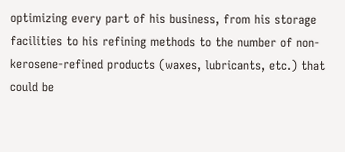optimizing every part of his business, from his storage facilities to his refining methods to the number of non-kerosene-refined products (waxes, lubricants, etc.) that could be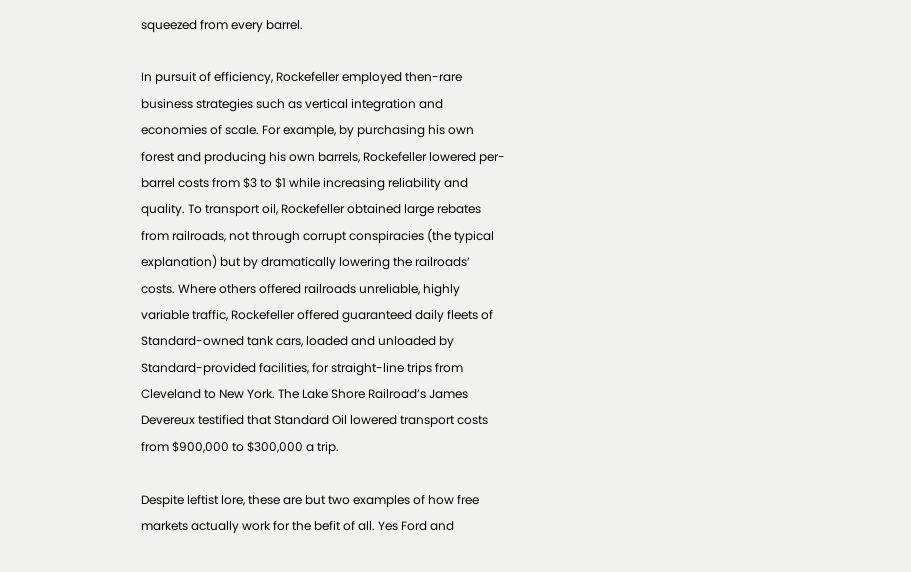squeezed from every barrel.

In pursuit of efficiency, Rockefeller employed then-rare business strategies such as vertical integration and economies of scale. For example, by purchasing his own forest and producing his own barrels, Rockefeller lowered per-barrel costs from $3 to $1 while increasing reliability and quality. To transport oil, Rockefeller obtained large rebates from railroads, not through corrupt conspiracies (the typical explanation) but by dramatically lowering the railroads’ costs. Where others offered railroads unreliable, highly variable traffic, Rockefeller offered guaranteed daily fleets of Standard-owned tank cars, loaded and unloaded by Standard-provided facilities, for straight-line trips from Cleveland to New York. The Lake Shore Railroad’s James Devereux testified that Standard Oil lowered transport costs from $900,000 to $300,000 a trip.

Despite leftist lore, these are but two examples of how free markets actually work for the befit of all. Yes Ford and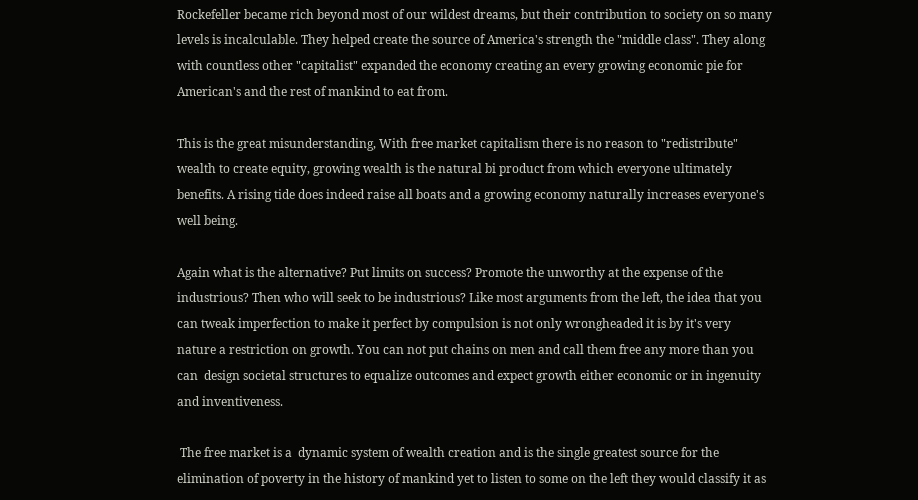Rockefeller became rich beyond most of our wildest dreams, but their contribution to society on so many levels is incalculable. They helped create the source of America's strength the "middle class". They along with countless other "capitalist" expanded the economy creating an every growing economic pie for American's and the rest of mankind to eat from.

This is the great misunderstanding, With free market capitalism there is no reason to "redistribute" wealth to create equity, growing wealth is the natural bi product from which everyone ultimately benefits. A rising tide does indeed raise all boats and a growing economy naturally increases everyone's well being.

Again what is the alternative? Put limits on success? Promote the unworthy at the expense of the industrious? Then who will seek to be industrious? Like most arguments from the left, the idea that you can tweak imperfection to make it perfect by compulsion is not only wrongheaded it is by it's very nature a restriction on growth. You can not put chains on men and call them free any more than you can  design societal structures to equalize outcomes and expect growth either economic or in ingenuity and inventiveness.

 The free market is a  dynamic system of wealth creation and is the single greatest source for the elimination of poverty in the history of mankind yet to listen to some on the left they would classify it as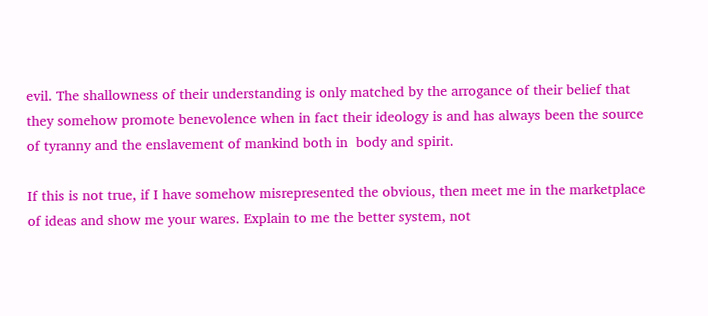evil. The shallowness of their understanding is only matched by the arrogance of their belief that they somehow promote benevolence when in fact their ideology is and has always been the source of tyranny and the enslavement of mankind both in  body and spirit.

If this is not true, if I have somehow misrepresented the obvious, then meet me in the marketplace of ideas and show me your wares. Explain to me the better system, not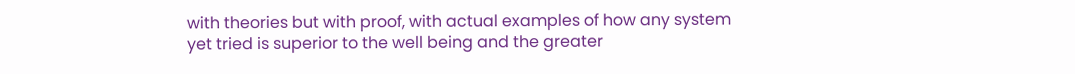with theories but with proof, with actual examples of how any system yet tried is superior to the well being and the greater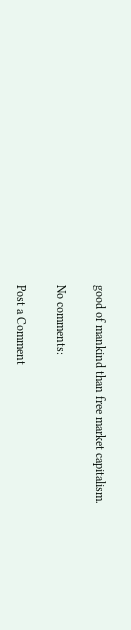good of mankind than free market capitalism.

No comments:

Post a Comment